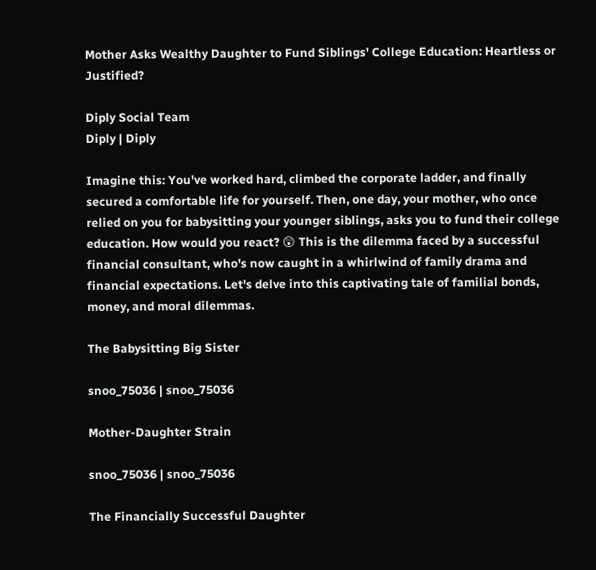Mother Asks Wealthy Daughter to Fund Siblings' College Education: Heartless or Justified?

Diply Social Team
Diply | Diply

Imagine this: You've worked hard, climbed the corporate ladder, and finally secured a comfortable life for yourself. Then, one day, your mother, who once relied on you for babysitting your younger siblings, asks you to fund their college education. How would you react? 😲 This is the dilemma faced by a successful financial consultant, who's now caught in a whirlwind of family drama and financial expectations. Let's delve into this captivating tale of familial bonds, money, and moral dilemmas.

The Babysitting Big Sister

snoo_75036 | snoo_75036

Mother-Daughter Strain

snoo_75036 | snoo_75036

The Financially Successful Daughter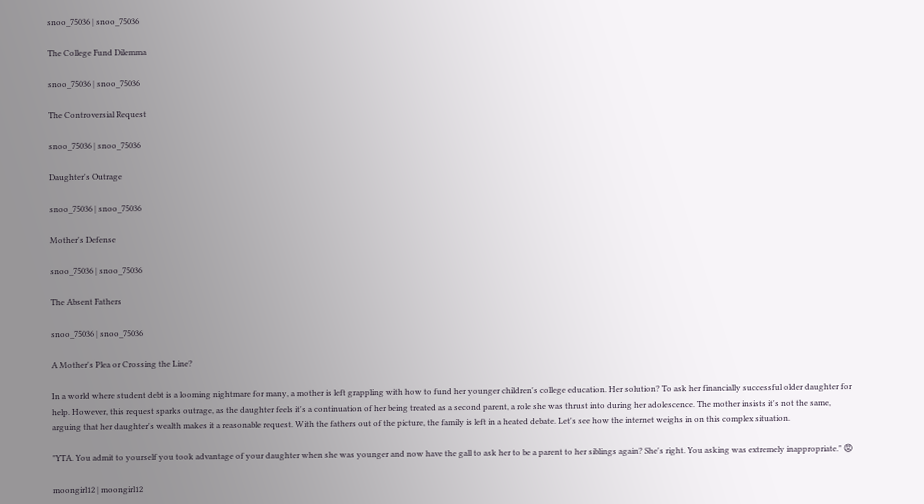snoo_75036 | snoo_75036

The College Fund Dilemma

snoo_75036 | snoo_75036

The Controversial Request

snoo_75036 | snoo_75036

Daughter's Outrage

snoo_75036 | snoo_75036

Mother's Defense

snoo_75036 | snoo_75036

The Absent Fathers

snoo_75036 | snoo_75036

A Mother's Plea or Crossing the Line?

In a world where student debt is a looming nightmare for many, a mother is left grappling with how to fund her younger children's college education. Her solution? To ask her financially successful older daughter for help. However, this request sparks outrage, as the daughter feels it's a continuation of her being treated as a second parent, a role she was thrust into during her adolescence. The mother insists it's not the same, arguing that her daughter's wealth makes it a reasonable request. With the fathers out of the picture, the family is left in a heated debate. Let's see how the internet weighs in on this complex situation.

"YTA. You admit to yourself you took advantage of your daughter when she was younger and now have the gall to ask her to be a parent to her siblings again? She's right. You asking was extremely inappropriate." 😡

moongirl12 | moongirl12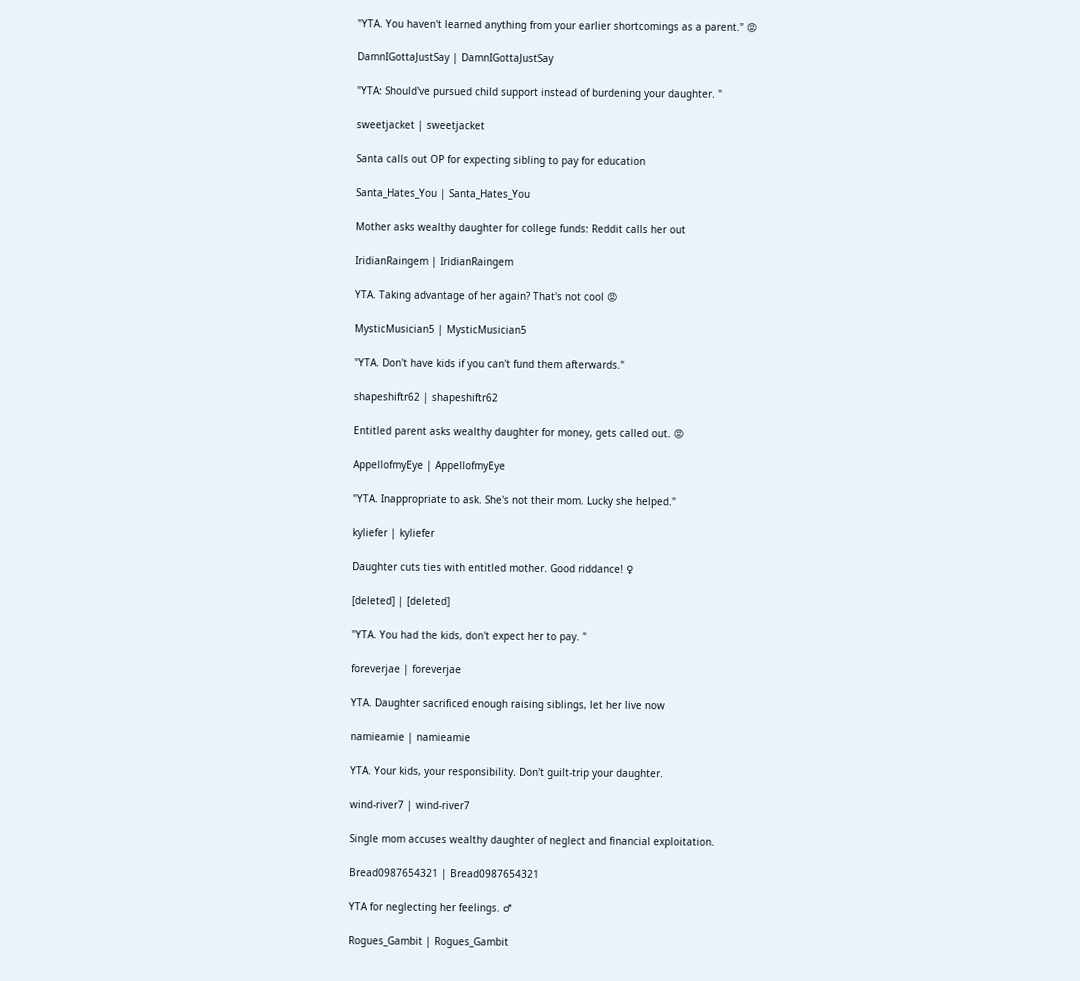"YTA. You haven't learned anything from your earlier shortcomings as a parent." 😡

DamnIGottaJustSay | DamnIGottaJustSay

"YTA: Should've pursued child support instead of burdening your daughter. "

sweetjacket | sweetjacket

Santa calls out OP for expecting sibling to pay for education

Santa_Hates_You | Santa_Hates_You

Mother asks wealthy daughter for college funds: Reddit calls her out

IridianRaingem | IridianRaingem

YTA. Taking advantage of her again? That's not cool 😡

MysticMusician5 | MysticMusician5

"YTA. Don't have kids if you can't fund them afterwards."

shapeshiftr62 | shapeshiftr62

Entitled parent asks wealthy daughter for money, gets called out. 😡

AppellofmyEye | AppellofmyEye

"YTA. Inappropriate to ask. She's not their mom. Lucky she helped."

kyliefer | kyliefer

Daughter cuts ties with entitled mother. Good riddance! ♀

[deleted] | [deleted]

"YTA. You had the kids, don't expect her to pay. "

foreverjae | foreverjae

YTA. Daughter sacrificed enough raising siblings, let her live now

namieamie | namieamie

YTA. Your kids, your responsibility. Don't guilt-trip your daughter.

wind-river7 | wind-river7

Single mom accuses wealthy daughter of neglect and financial exploitation.

Bread0987654321 | Bread0987654321

YTA for neglecting her feelings. ♂

Rogues_Gambit | Rogues_Gambit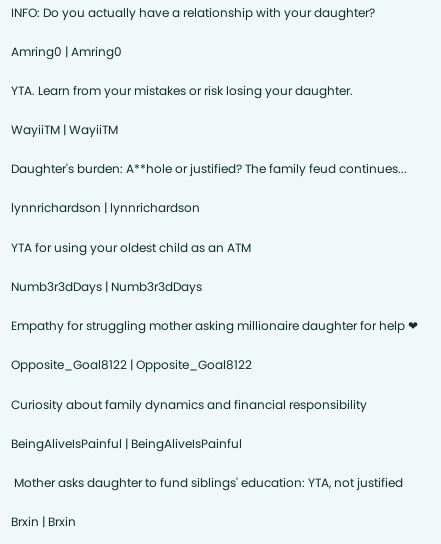INFO: Do you actually have a relationship with your daughter?

Amring0 | Amring0

YTA. Learn from your mistakes or risk losing your daughter.

WayiiTM | WayiiTM

Daughter's burden: A**hole or justified? The family feud continues...

lynnrichardson | lynnrichardson

YTA for using your oldest child as an ATM

Numb3r3dDays | Numb3r3dDays

Empathy for struggling mother asking millionaire daughter for help ❤

Opposite_Goal8122 | Opposite_Goal8122

Curiosity about family dynamics and financial responsibility

BeingAliveIsPainful | BeingAliveIsPainful

 Mother asks daughter to fund siblings' education: YTA, not justified

Brxin | Brxin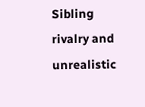Sibling rivalry and unrealistic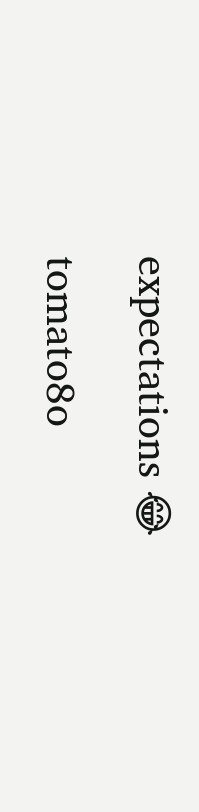expectations 😂

tomato8o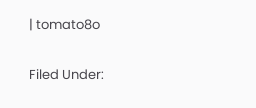| tomato8o

Filed Under: